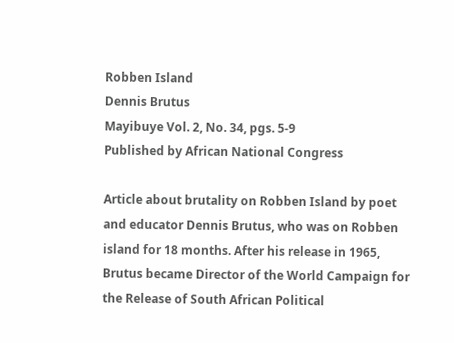Robben Island
Dennis Brutus
Mayibuye Vol. 2, No. 34, pgs. 5-9
Published by African National Congress

Article about brutality on Robben Island by poet and educator Dennis Brutus, who was on Robben island for 18 months. After his release in 1965, Brutus became Director of the World Campaign for the Release of South African Political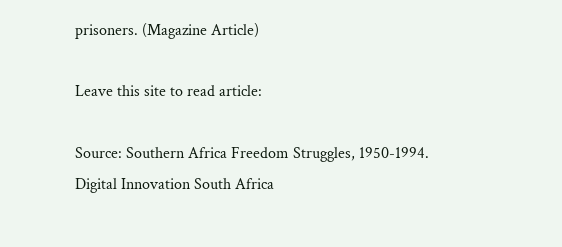prisoners. (Magazine Article)

Leave this site to read article:

Source: Southern Africa Freedom Struggles, 1950-1994. Digital Innovation South Africa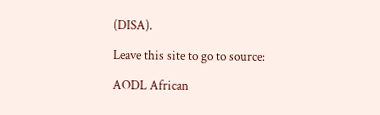(DISA).

Leave this site to go to source:

AODL African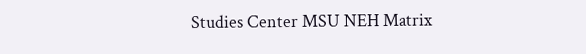Studies Center MSU NEH Matrix